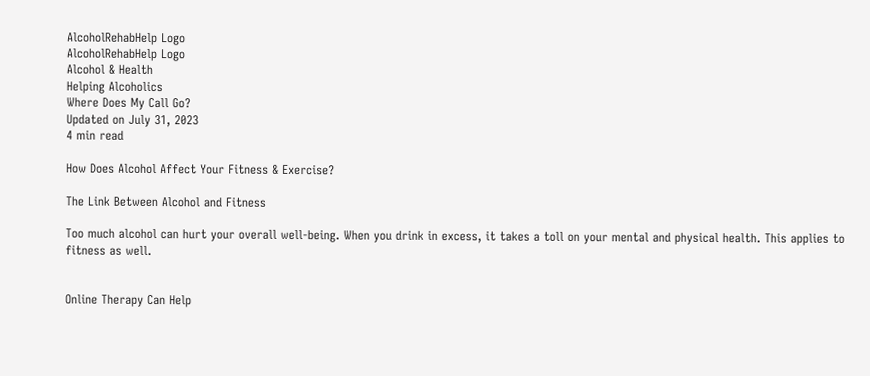AlcoholRehabHelp Logo
AlcoholRehabHelp Logo
Alcohol & Health
Helping Alcoholics
Where Does My Call Go?
Updated on July 31, 2023
4 min read

How Does Alcohol Affect Your Fitness & Exercise?

The Link Between Alcohol and Fitness

Too much alcohol can hurt your overall well-being. When you drink in excess, it takes a toll on your mental and physical health. This applies to fitness as well.


Online Therapy Can Help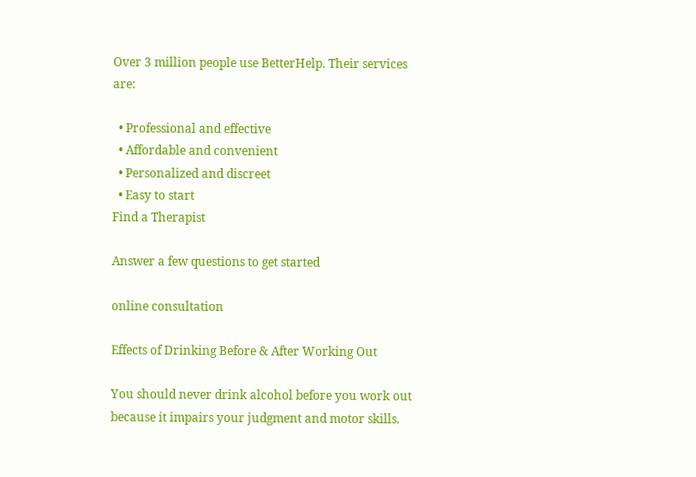Over 3 million people use BetterHelp. Their services are:

  • Professional and effective
  • Affordable and convenient
  • Personalized and discreet
  • Easy to start
Find a Therapist

Answer a few questions to get started

online consultation

Effects of Drinking Before & After Working Out

You should never drink alcohol before you work out because it impairs your judgment and motor skills.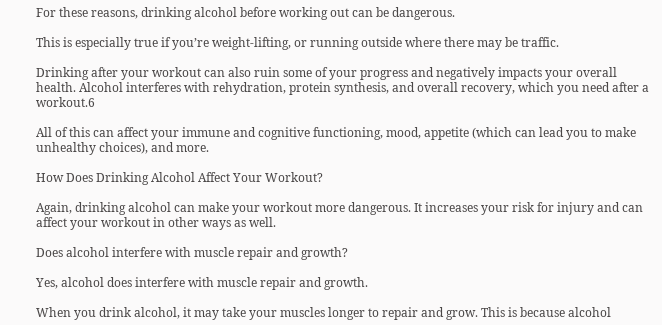For these reasons, drinking alcohol before working out can be dangerous.

This is especially true if you’re weight-lifting, or running outside where there may be traffic.

Drinking after your workout can also ruin some of your progress and negatively impacts your overall health. Alcohol interferes with rehydration, protein synthesis, and overall recovery, which you need after a workout.6

All of this can affect your immune and cognitive functioning, mood, appetite (which can lead you to make unhealthy choices), and more.

How Does Drinking Alcohol Affect Your Workout?

Again, drinking alcohol can make your workout more dangerous. It increases your risk for injury and can affect your workout in other ways as well.

Does alcohol interfere with muscle repair and growth?

Yes, alcohol does interfere with muscle repair and growth.

When you drink alcohol, it may take your muscles longer to repair and grow. This is because alcohol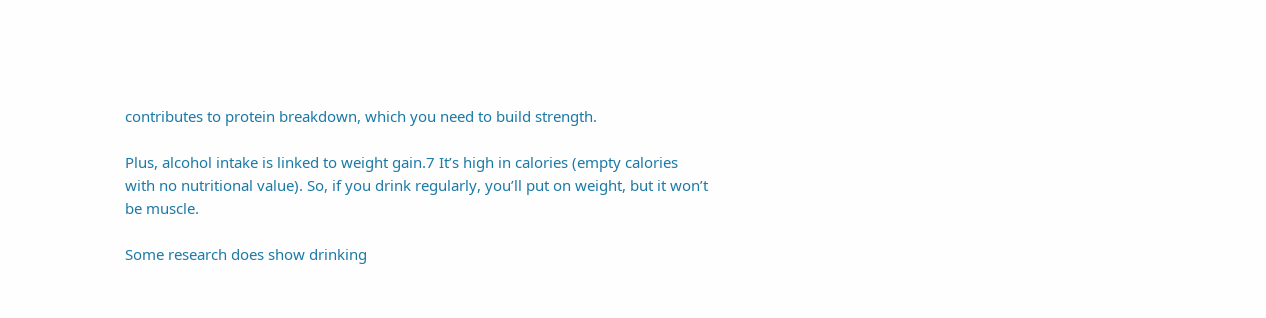contributes to protein breakdown, which you need to build strength.

Plus, alcohol intake is linked to weight gain.7 It’s high in calories (empty calories with no nutritional value). So, if you drink regularly, you’ll put on weight, but it won’t be muscle.

Some research does show drinking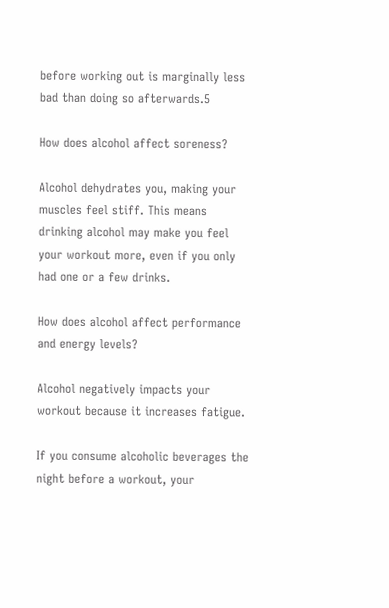before working out is marginally less bad than doing so afterwards.5

How does alcohol affect soreness?

Alcohol dehydrates you, making your muscles feel stiff. This means drinking alcohol may make you feel your workout more, even if you only had one or a few drinks.

How does alcohol affect performance and energy levels?

Alcohol negatively impacts your workout because it increases fatigue.

If you consume alcoholic beverages the night before a workout, your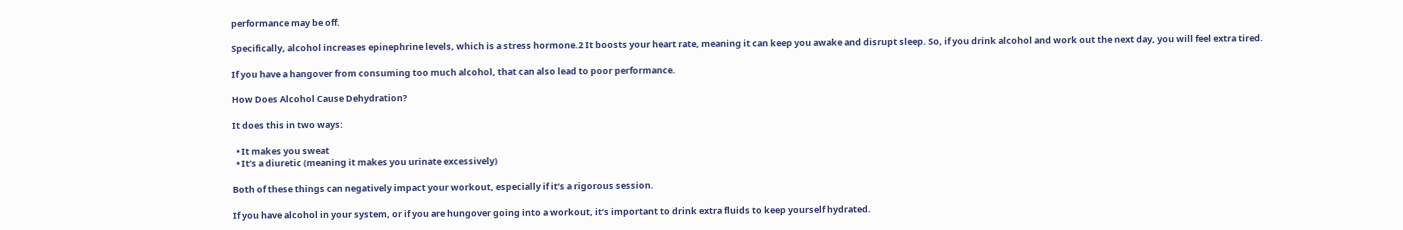performance may be off.

Specifically, alcohol increases epinephrine levels, which is a stress hormone.2 It boosts your heart rate, meaning it can keep you awake and disrupt sleep. So, if you drink alcohol and work out the next day, you will feel extra tired.

If you have a hangover from consuming too much alcohol, that can also lead to poor performance.

How Does Alcohol Cause Dehydration?

It does this in two ways:

  • It makes you sweat
  • It’s a diuretic (meaning it makes you urinate excessively)

Both of these things can negatively impact your workout, especially if it’s a rigorous session.

If you have alcohol in your system, or if you are hungover going into a workout, it’s important to drink extra fluids to keep yourself hydrated.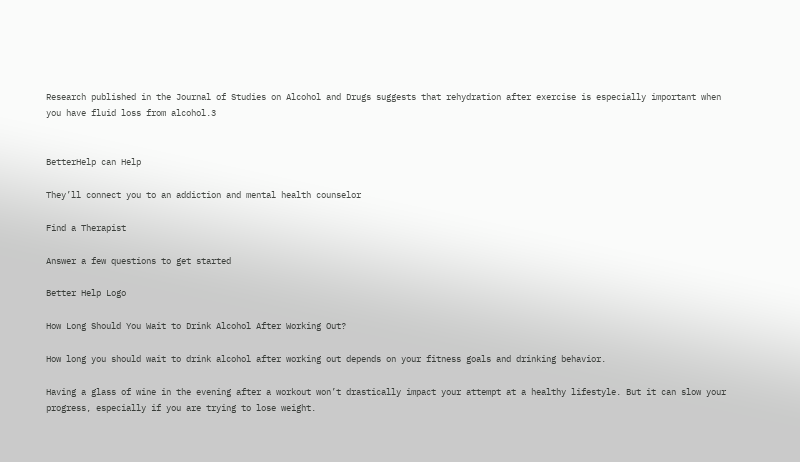Research published in the Journal of Studies on Alcohol and Drugs suggests that rehydration after exercise is especially important when you have fluid loss from alcohol.3


BetterHelp can Help

They’ll connect you to an addiction and mental health counselor

Find a Therapist

Answer a few questions to get started

Better Help Logo

How Long Should You Wait to Drink Alcohol After Working Out?

How long you should wait to drink alcohol after working out depends on your fitness goals and drinking behavior.

Having a glass of wine in the evening after a workout won’t drastically impact your attempt at a healthy lifestyle. But it can slow your progress, especially if you are trying to lose weight.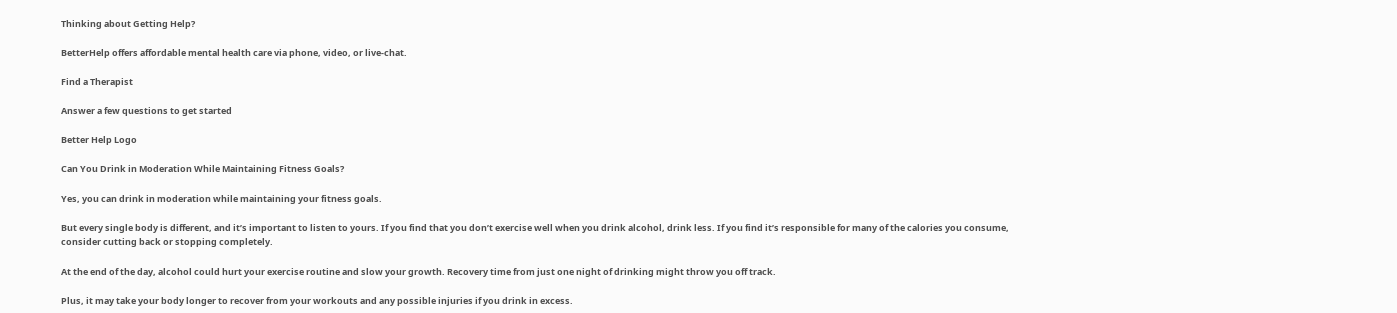Thinking about Getting Help?

BetterHelp offers affordable mental health care via phone, video, or live-chat.

Find a Therapist

Answer a few questions to get started

Better Help Logo

Can You Drink in Moderation While Maintaining Fitness Goals?

Yes, you can drink in moderation while maintaining your fitness goals.

But every single body is different, and it’s important to listen to yours. If you find that you don’t exercise well when you drink alcohol, drink less. If you find it’s responsible for many of the calories you consume, consider cutting back or stopping completely.

At the end of the day, alcohol could hurt your exercise routine and slow your growth. Recovery time from just one night of drinking might throw you off track.

Plus, it may take your body longer to recover from your workouts and any possible injuries if you drink in excess.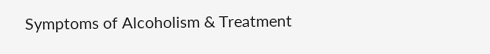Symptoms of Alcoholism & Treatment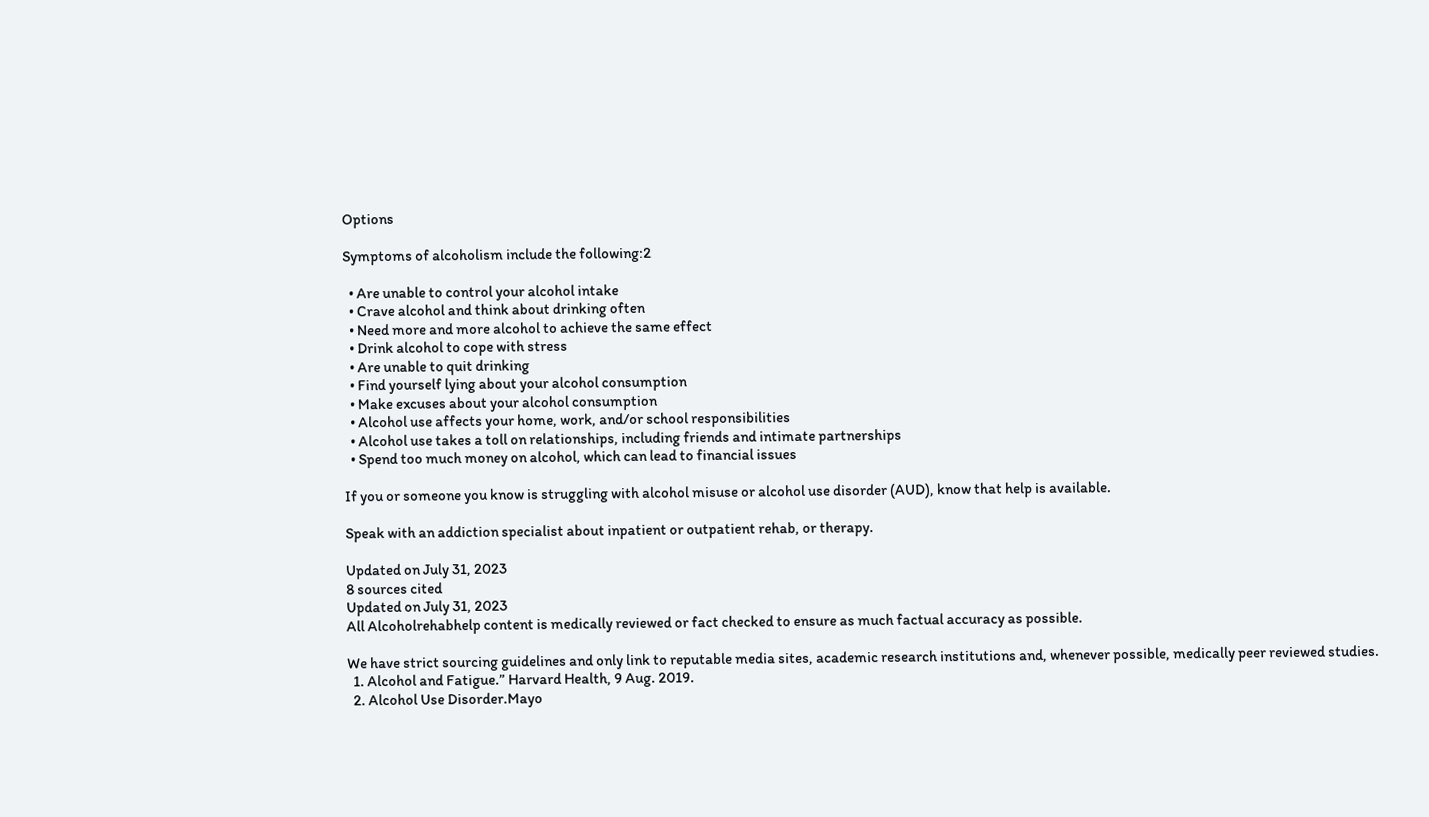Options

Symptoms of alcoholism include the following:2

  • Are unable to control your alcohol intake
  • Crave alcohol and think about drinking often
  • Need more and more alcohol to achieve the same effect
  • Drink alcohol to cope with stress
  • Are unable to quit drinking
  • Find yourself lying about your alcohol consumption
  • Make excuses about your alcohol consumption
  • Alcohol use affects your home, work, and/or school responsibilities
  • Alcohol use takes a toll on relationships, including friends and intimate partnerships
  • Spend too much money on alcohol, which can lead to financial issues

If you or someone you know is struggling with alcohol misuse or alcohol use disorder (AUD), know that help is available.

Speak with an addiction specialist about inpatient or outpatient rehab, or therapy.

Updated on July 31, 2023
8 sources cited
Updated on July 31, 2023
All Alcoholrehabhelp content is medically reviewed or fact checked to ensure as much factual accuracy as possible.

We have strict sourcing guidelines and only link to reputable media sites, academic research institutions and, whenever possible, medically peer reviewed studies.
  1. Alcohol and Fatigue.” Harvard Health, 9 Aug. 2019.
  2. Alcohol Use Disorder.Mayo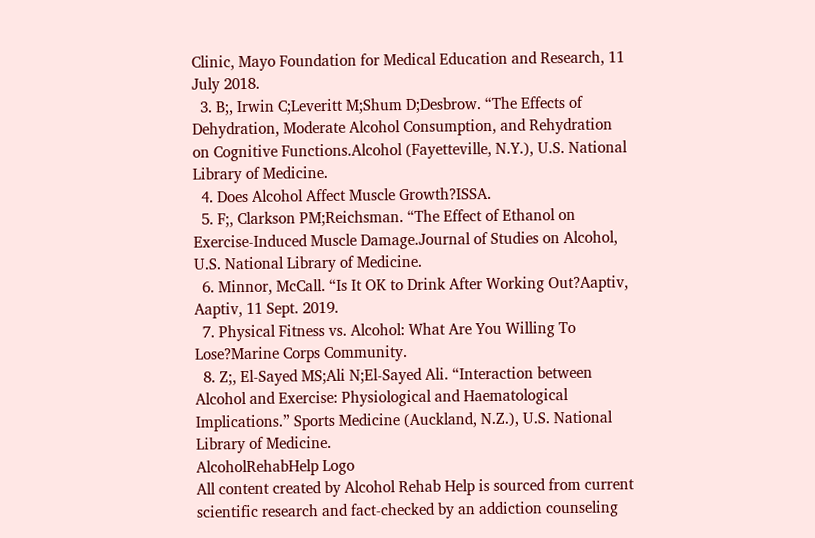Clinic, Mayo Foundation for Medical Education and Research, 11 July 2018.
  3. B;, Irwin C;Leveritt M;Shum D;Desbrow. “The Effects of Dehydration, Moderate Alcohol Consumption, and Rehydration on Cognitive Functions.Alcohol (Fayetteville, N.Y.), U.S. National Library of Medicine.
  4. Does Alcohol Affect Muscle Growth?ISSA.
  5. F;, Clarkson PM;Reichsman. “The Effect of Ethanol on Exercise-Induced Muscle Damage.Journal of Studies on Alcohol, U.S. National Library of Medicine.
  6. Minnor, McCall. “Is It OK to Drink After Working Out?Aaptiv, Aaptiv, 11 Sept. 2019.
  7. Physical Fitness vs. Alcohol: What Are You Willing To Lose?Marine Corps Community.
  8. Z;, El-Sayed MS;Ali N;El-Sayed Ali. “Interaction between Alcohol and Exercise: Physiological and Haematological Implications.” Sports Medicine (Auckland, N.Z.), U.S. National Library of Medicine.
AlcoholRehabHelp Logo
All content created by Alcohol Rehab Help is sourced from current scientific research and fact-checked by an addiction counseling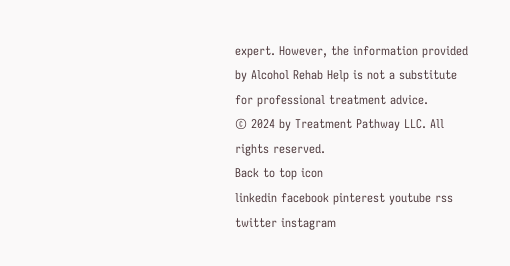expert. However, the information provided by Alcohol Rehab Help is not a substitute for professional treatment advice.
© 2024 by Treatment Pathway LLC. All rights reserved.
Back to top icon
linkedin facebook pinterest youtube rss twitter instagram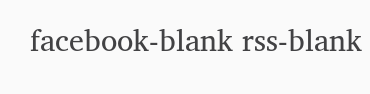facebook-blank rss-blank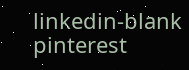linkedin-blank pinterest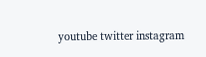youtube twitter instagram